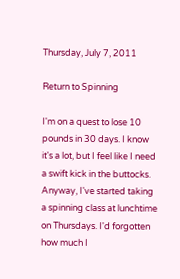Thursday, July 7, 2011

Return to Spinning

I'm on a quest to lose 10 pounds in 30 days. I know it's a lot, but I feel like I need a swift kick in the buttocks. Anyway, I've started taking a spinning class at lunchtime on Thursdays. I'd forgotten how much I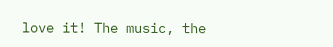love it! The music, the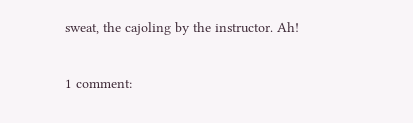sweat, the cajoling by the instructor. Ah!

1 comment: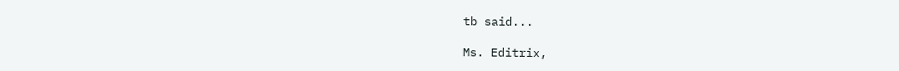tb said...

Ms. Editrix,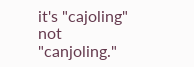it's "cajoling" not "canjoling."